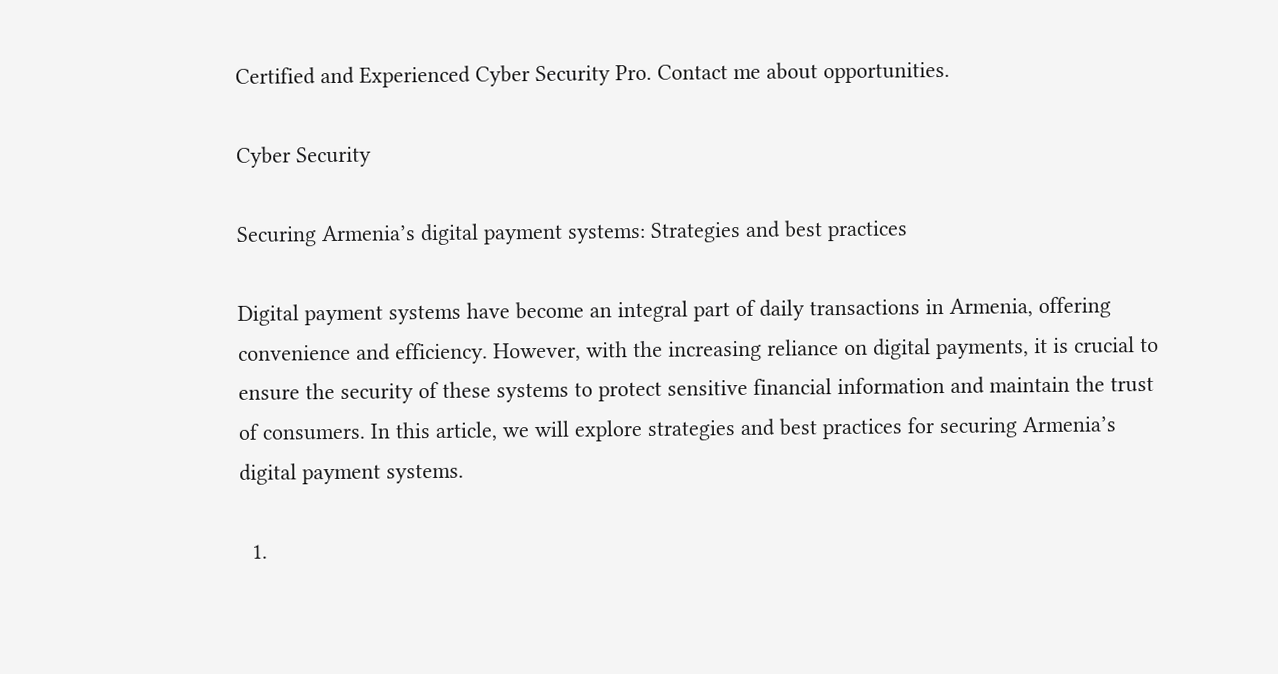Certified and Experienced Cyber Security Pro. Contact me about opportunities.

Cyber Security

Securing Armenia’s digital payment systems: Strategies and best practices

Digital payment systems have become an integral part of daily transactions in Armenia, offering convenience and efficiency. However, with the increasing reliance on digital payments, it is crucial to ensure the security of these systems to protect sensitive financial information and maintain the trust of consumers. In this article, we will explore strategies and best practices for securing Armenia’s digital payment systems.

  1.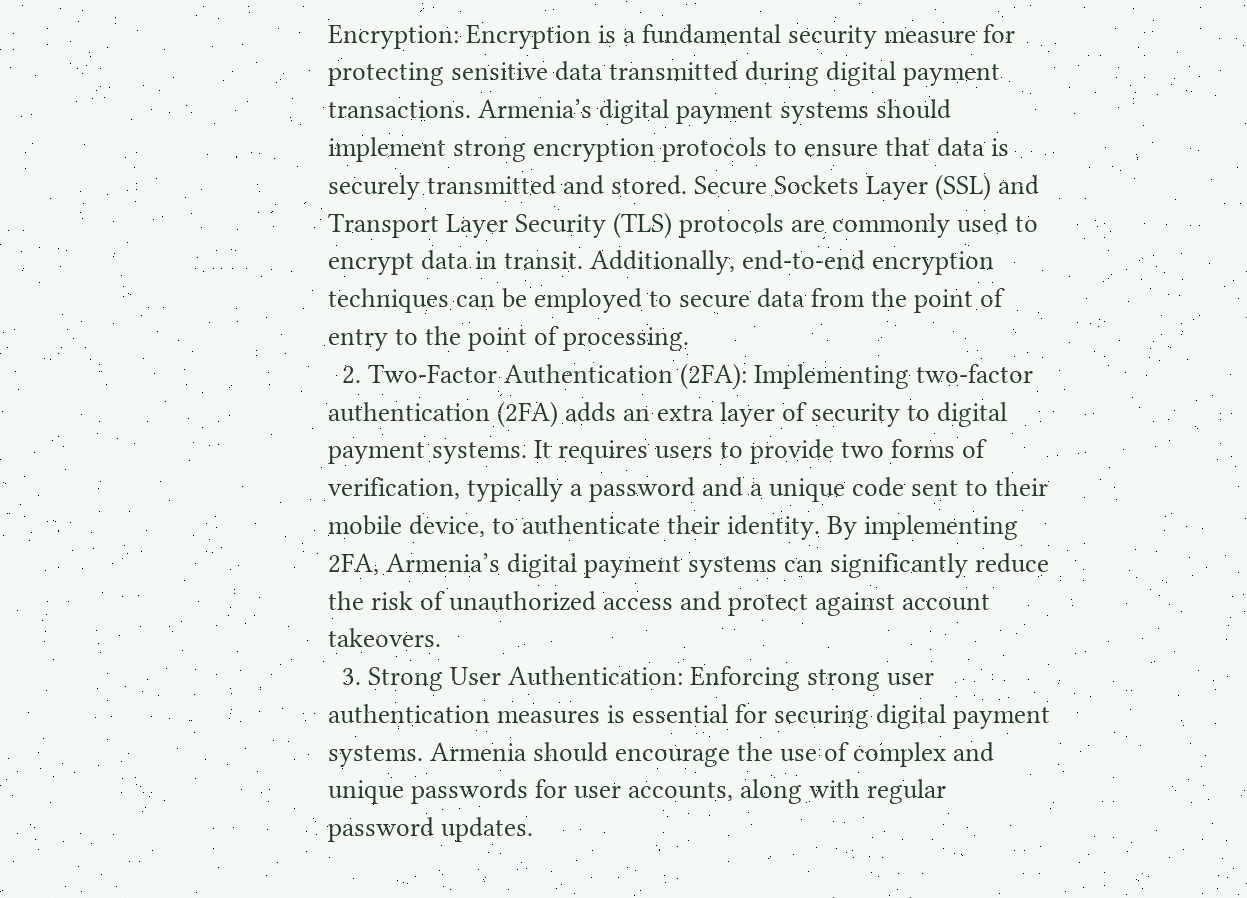Encryption: Encryption is a fundamental security measure for protecting sensitive data transmitted during digital payment transactions. Armenia’s digital payment systems should implement strong encryption protocols to ensure that data is securely transmitted and stored. Secure Sockets Layer (SSL) and Transport Layer Security (TLS) protocols are commonly used to encrypt data in transit. Additionally, end-to-end encryption techniques can be employed to secure data from the point of entry to the point of processing.
  2. Two-Factor Authentication (2FA): Implementing two-factor authentication (2FA) adds an extra layer of security to digital payment systems. It requires users to provide two forms of verification, typically a password and a unique code sent to their mobile device, to authenticate their identity. By implementing 2FA, Armenia’s digital payment systems can significantly reduce the risk of unauthorized access and protect against account takeovers.
  3. Strong User Authentication: Enforcing strong user authentication measures is essential for securing digital payment systems. Armenia should encourage the use of complex and unique passwords for user accounts, along with regular password updates.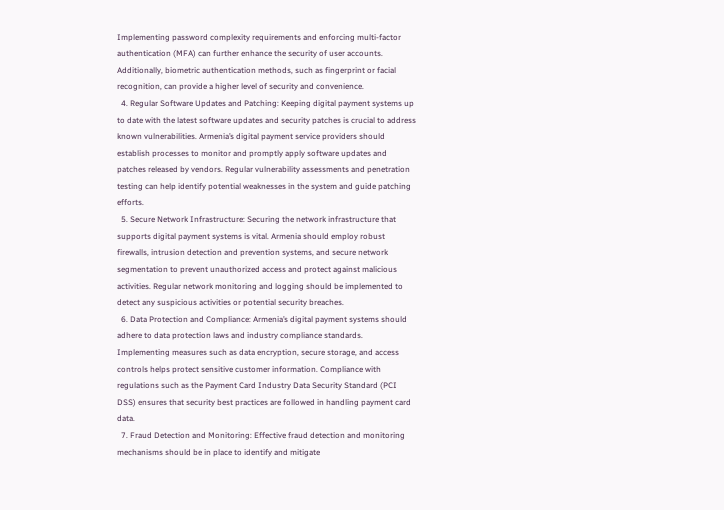Implementing password complexity requirements and enforcing multi-factor authentication (MFA) can further enhance the security of user accounts. Additionally, biometric authentication methods, such as fingerprint or facial recognition, can provide a higher level of security and convenience.
  4. Regular Software Updates and Patching: Keeping digital payment systems up to date with the latest software updates and security patches is crucial to address known vulnerabilities. Armenia’s digital payment service providers should establish processes to monitor and promptly apply software updates and patches released by vendors. Regular vulnerability assessments and penetration testing can help identify potential weaknesses in the system and guide patching efforts.
  5. Secure Network Infrastructure: Securing the network infrastructure that supports digital payment systems is vital. Armenia should employ robust firewalls, intrusion detection and prevention systems, and secure network segmentation to prevent unauthorized access and protect against malicious activities. Regular network monitoring and logging should be implemented to detect any suspicious activities or potential security breaches.
  6. Data Protection and Compliance: Armenia’s digital payment systems should adhere to data protection laws and industry compliance standards. Implementing measures such as data encryption, secure storage, and access controls helps protect sensitive customer information. Compliance with regulations such as the Payment Card Industry Data Security Standard (PCI DSS) ensures that security best practices are followed in handling payment card data.
  7. Fraud Detection and Monitoring: Effective fraud detection and monitoring mechanisms should be in place to identify and mitigate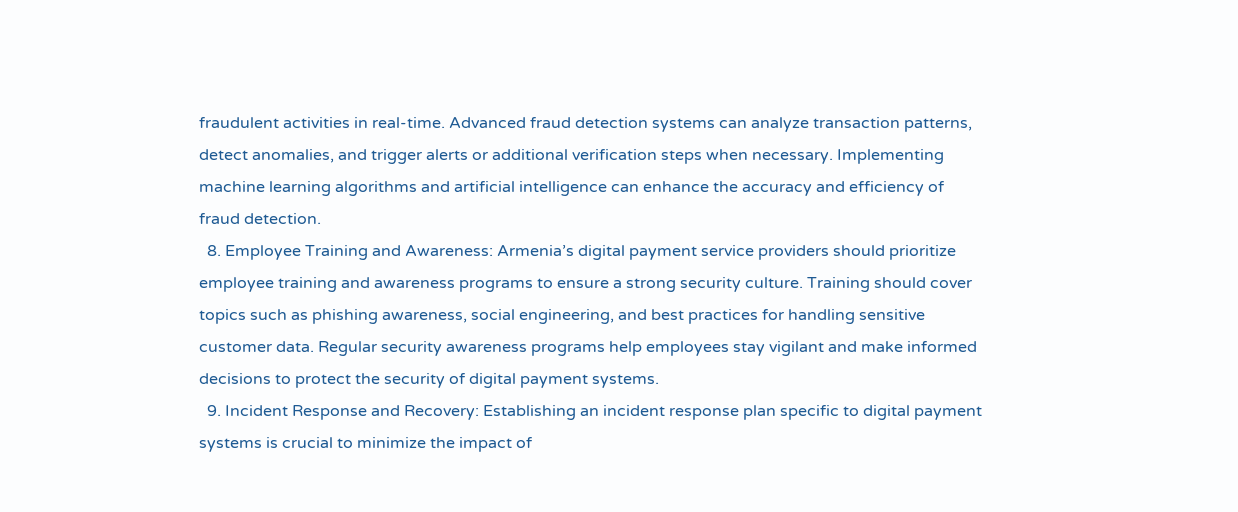fraudulent activities in real-time. Advanced fraud detection systems can analyze transaction patterns, detect anomalies, and trigger alerts or additional verification steps when necessary. Implementing machine learning algorithms and artificial intelligence can enhance the accuracy and efficiency of fraud detection.
  8. Employee Training and Awareness: Armenia’s digital payment service providers should prioritize employee training and awareness programs to ensure a strong security culture. Training should cover topics such as phishing awareness, social engineering, and best practices for handling sensitive customer data. Regular security awareness programs help employees stay vigilant and make informed decisions to protect the security of digital payment systems.
  9. Incident Response and Recovery: Establishing an incident response plan specific to digital payment systems is crucial to minimize the impact of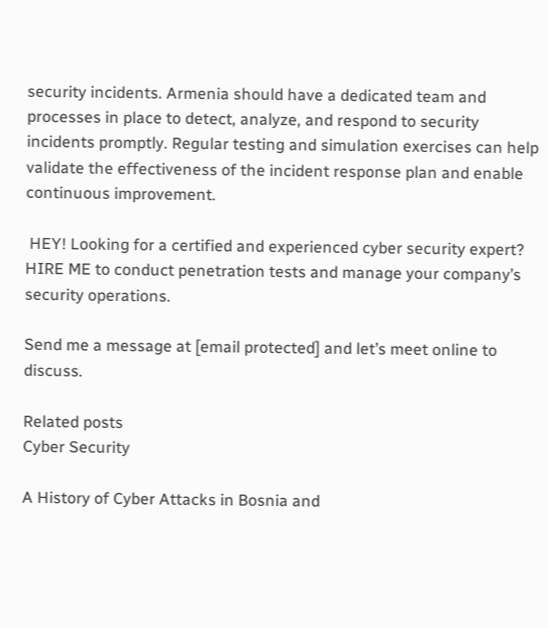security incidents. Armenia should have a dedicated team and processes in place to detect, analyze, and respond to security incidents promptly. Regular testing and simulation exercises can help validate the effectiveness of the incident response plan and enable continuous improvement.

 HEY! Looking for a certified and experienced cyber security expert? HIRE ME to conduct penetration tests and manage your company’s security operations.

Send me a message at [email protected] and let’s meet online to discuss.

Related posts
Cyber Security

A History of Cyber Attacks in Bosnia and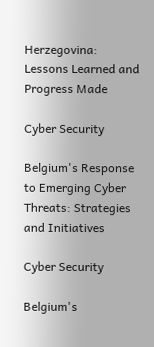Herzegovina: Lessons Learned and Progress Made

Cyber Security

Belgium's Response to Emerging Cyber Threats: Strategies and Initiatives

Cyber Security

Belgium's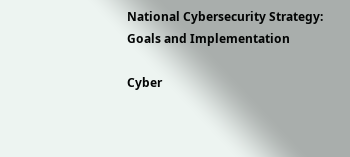National Cybersecurity Strategy: Goals and Implementation

Cyber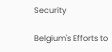Security

Belgium's Efforts to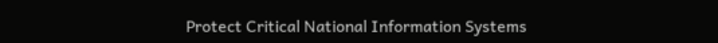Protect Critical National Information Systems